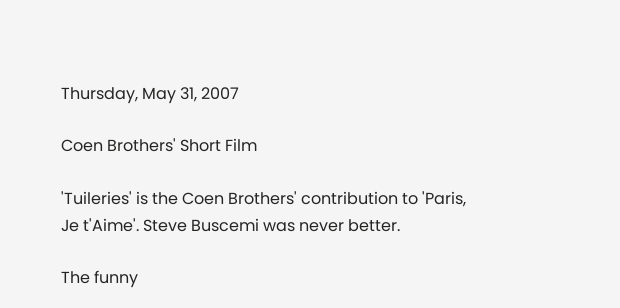Thursday, May 31, 2007

Coen Brothers' Short Film

'Tuileries' is the Coen Brothers' contribution to 'Paris, Je t'Aime'. Steve Buscemi was never better.

The funny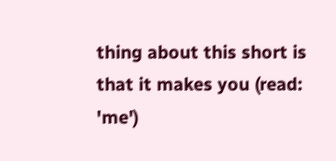thing about this short is that it makes you (read: 'me')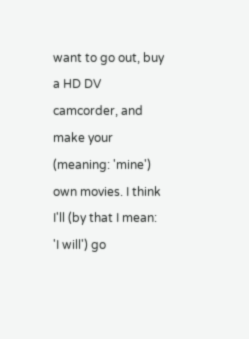want to go out, buy a HD DV camcorder, and make your (meaning: 'mine') own movies. I think I'll (by that I mean: 'I will') go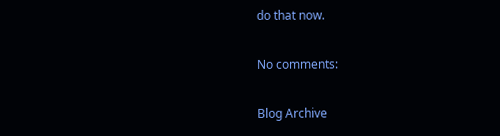do that now.

No comments:

Blog Archive